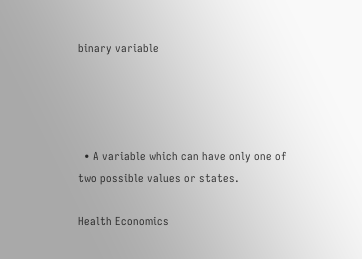binary variable




  • A variable which can have only one of two possible values or states.

Health Economics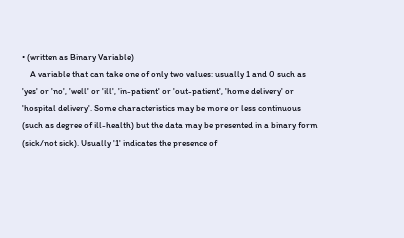• (written as Binary Variable)
    A variable that can take one of only two values: usually 1 and 0 such as 'yes' or 'no', 'well' or 'ill', 'in-patient' or 'out-patient', 'home delivery' or 'hospital delivery'. Some characteristics may be more or less continuous (such as degree of ill-health) but the data may be presented in a binary form (sick/not sick). Usually '1' indicates the presence of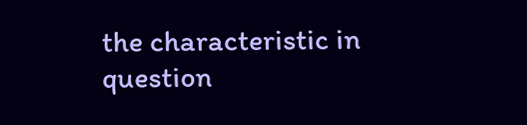the characteristic in question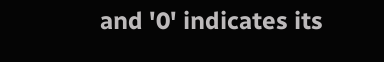and '0' indicates its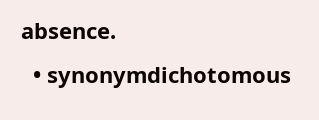absence.
  • synonymdichotomous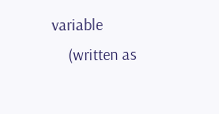variable
    (written as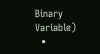Binary Variable)
  •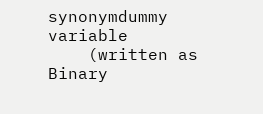synonymdummy variable
    (written as Binary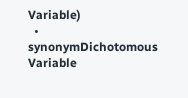Variable)
  • synonymDichotomous Variable